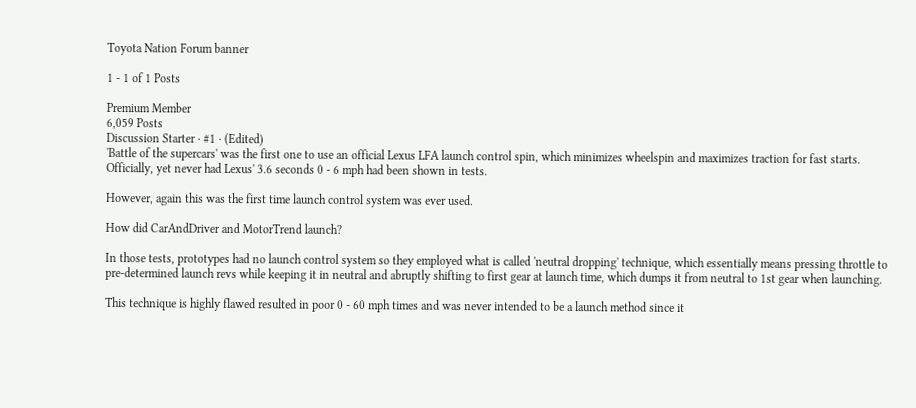Toyota Nation Forum banner

1 - 1 of 1 Posts

Premium Member
6,059 Posts
Discussion Starter · #1 · (Edited)
'Battle of the supercars' was the first one to use an official Lexus LFA launch control spin, which minimizes wheelspin and maximizes traction for fast starts. Officially, yet never had Lexus' 3.6 seconds 0 - 6 mph had been shown in tests.

However, again this was the first time launch control system was ever used.

How did CarAndDriver and MotorTrend launch?

In those tests, prototypes had no launch control system so they employed what is called 'neutral dropping' technique, which essentially means pressing throttle to pre-determined launch revs while keeping it in neutral and abruptly shifting to first gear at launch time, which dumps it from neutral to 1st gear when launching.

This technique is highly flawed resulted in poor 0 - 60 mph times and was never intended to be a launch method since it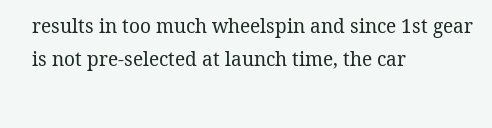results in too much wheelspin and since 1st gear is not pre-selected at launch time, the car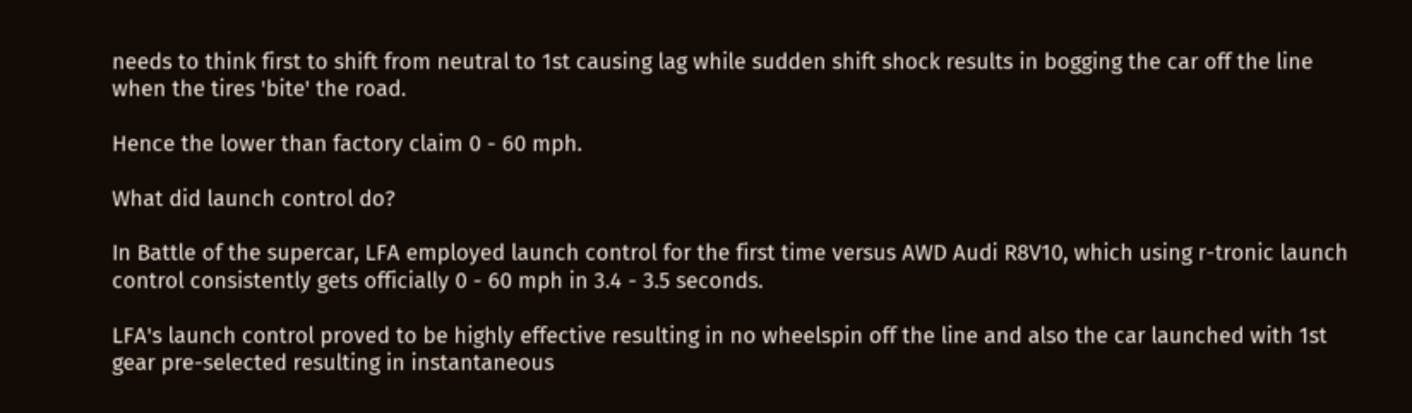needs to think first to shift from neutral to 1st causing lag while sudden shift shock results in bogging the car off the line when the tires 'bite' the road.

Hence the lower than factory claim 0 - 60 mph.

What did launch control do?

In Battle of the supercar, LFA employed launch control for the first time versus AWD Audi R8V10, which using r-tronic launch control consistently gets officially 0 - 60 mph in 3.4 - 3.5 seconds.

LFA's launch control proved to be highly effective resulting in no wheelspin off the line and also the car launched with 1st gear pre-selected resulting in instantaneous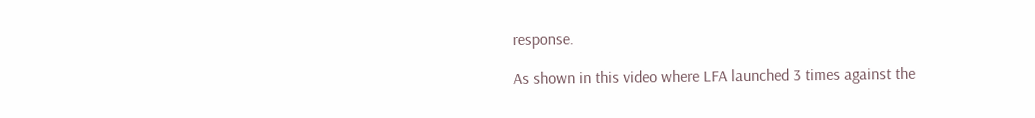response.

As shown in this video where LFA launched 3 times against the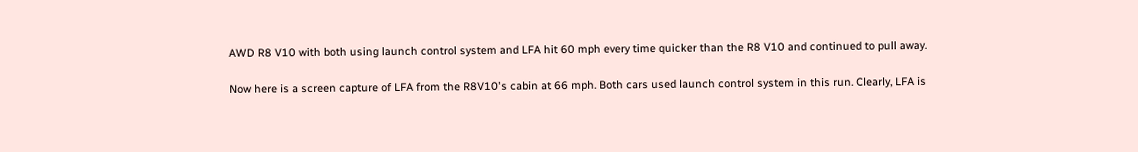AWD R8 V10 with both using launch control system and LFA hit 60 mph every time quicker than the R8 V10 and continued to pull away.

Now here is a screen capture of LFA from the R8V10's cabin at 66 mph. Both cars used launch control system in this run. Clearly, LFA is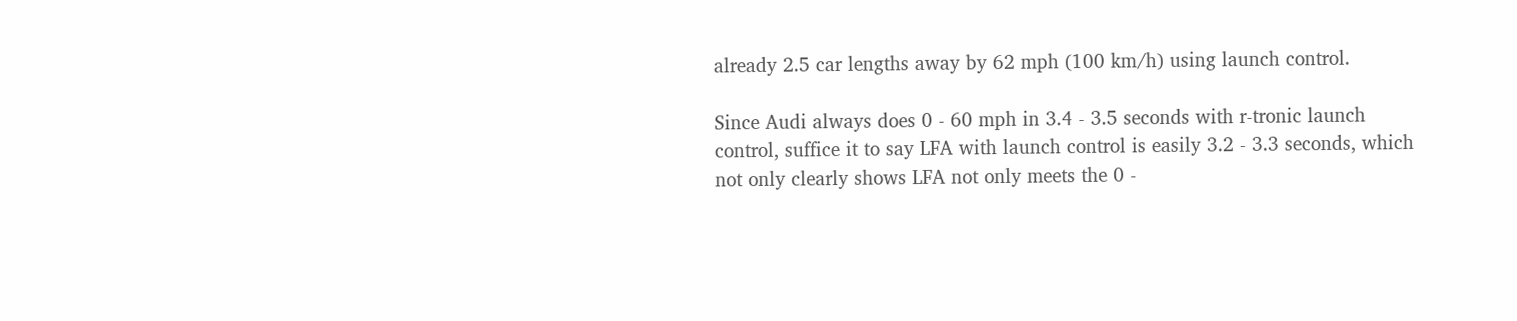already 2.5 car lengths away by 62 mph (100 km/h) using launch control.

Since Audi always does 0 - 60 mph in 3.4 - 3.5 seconds with r-tronic launch control, suffice it to say LFA with launch control is easily 3.2 - 3.3 seconds, which not only clearly shows LFA not only meets the 0 -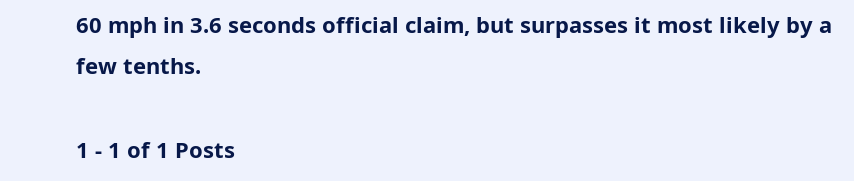60 mph in 3.6 seconds official claim, but surpasses it most likely by a few tenths.

1 - 1 of 1 Posts